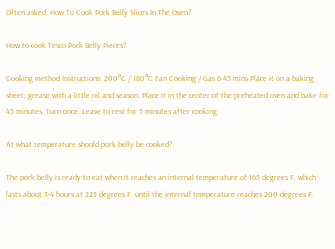Often asked: How To Cook Pork Belly Slices In The Oven?

How to cook Tesco Pork Belly Pieces?

Cooking method Instructions: 200°C / 180°C Fan Cooking / Gas 6 45 mins Place it on a baking sheet, grease with a little oil and season. Place it in the center of the preheated oven and bake for 45 minutes. Turn once. Leave to rest for 5 minutes after cooking.

At what temperature should pork belly be cooked?

The pork belly is ready to eat when it reaches an internal temperature of 165 degrees F, which lasts about 3-4 hours at 225 degrees F. until the internal temperature reaches 200 degrees F.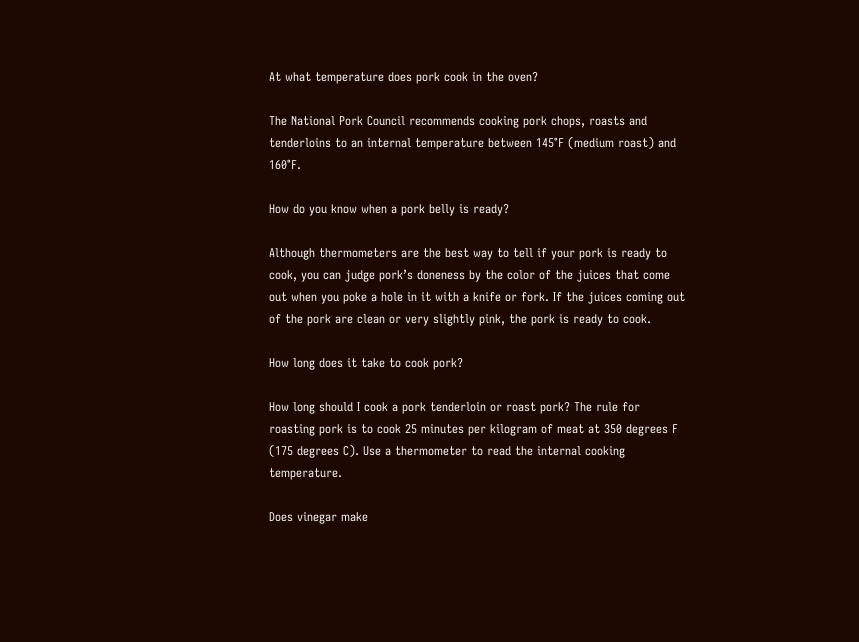At what temperature does pork cook in the oven?

The National Pork Council recommends cooking pork chops, roasts and tenderloins to an internal temperature between 145°F (medium roast) and 160°F.

How do you know when a pork belly is ready?

Although thermometers are the best way to tell if your pork is ready to cook, you can judge pork’s doneness by the color of the juices that come out when you poke a hole in it with a knife or fork. If the juices coming out of the pork are clean or very slightly pink, the pork is ready to cook.

How long does it take to cook pork?

How long should I cook a pork tenderloin or roast pork? The rule for roasting pork is to cook 25 minutes per kilogram of meat at 350 degrees F (175 degrees C). Use a thermometer to read the internal cooking temperature.

Does vinegar make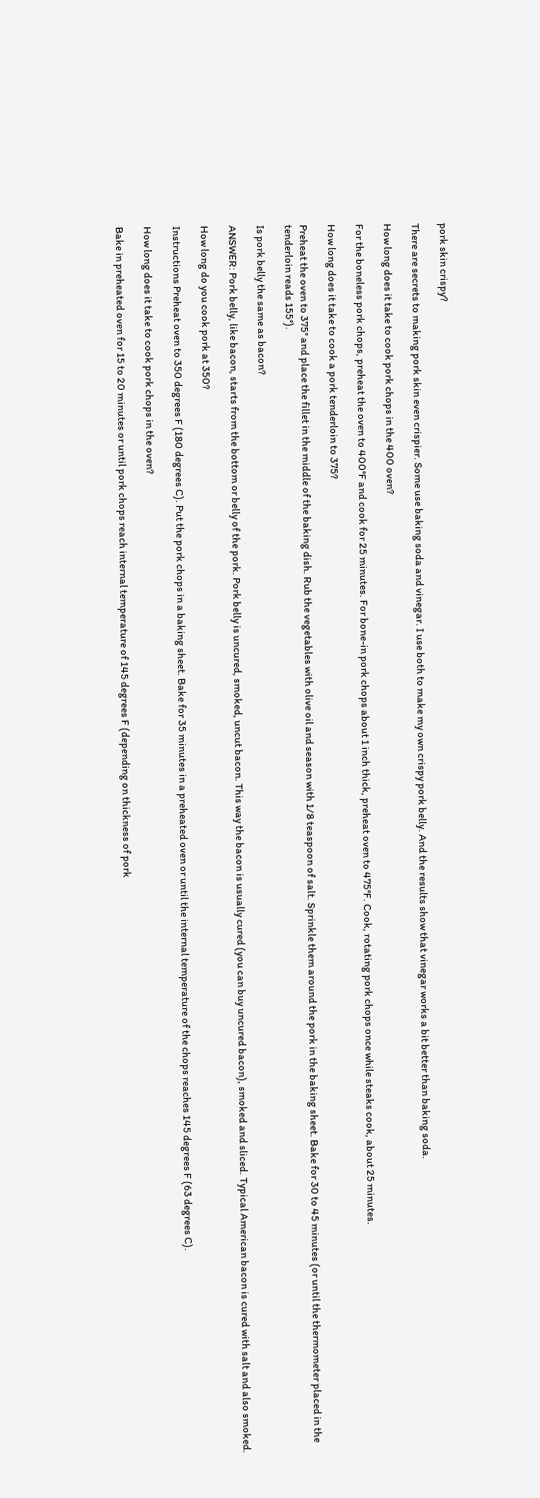pork skin crispy?

There are secrets to making pork skin even crispier. Some use baking soda and vinegar. I use both to make my own crispy pork belly. And the results show that vinegar works a bit better than baking soda.

How long does it take to cook pork chops in the 400 oven?

For the boneless pork chops, preheat the oven to 400°F and cook for 25 minutes. For bone-in pork chops about 1 inch thick, preheat oven to 475°F. Cook, rotating pork chops once while steaks cook, about 25 minutes.

How long does it take to cook a pork tenderloin to 375?

Preheat the oven to 375° and place the fillet in the middle of the baking dish. Rub the vegetables with olive oil and season with 1/8 teaspoon of salt. Sprinkle them around the pork in the baking sheet. Bake for 30 to 45 minutes (or until the thermometer placed in the tenderloin reads 155°).

Is pork belly the same as bacon?

ANSWER: Pork belly, like bacon, starts from the bottom or belly of the pork. Pork belly is uncured, smoked, uncut bacon. This way the bacon is usually cured (you can buy uncured bacon), smoked and sliced. Typical American bacon is cured with salt and also smoked.

How long do you cook pork at 350?

Instructions Preheat oven to 350 degrees F (180 degrees C). Put the pork chops in a baking sheet. Bake for 35 minutes in a preheated oven or until the internal temperature of the chops reaches 145 degrees F (63 degrees C).

How long does it take to cook pork chops in the oven?

Bake in preheated oven for 15 to 20 minutes or until pork chops reach internal temperature of 145 degrees F (depending on thickness of pork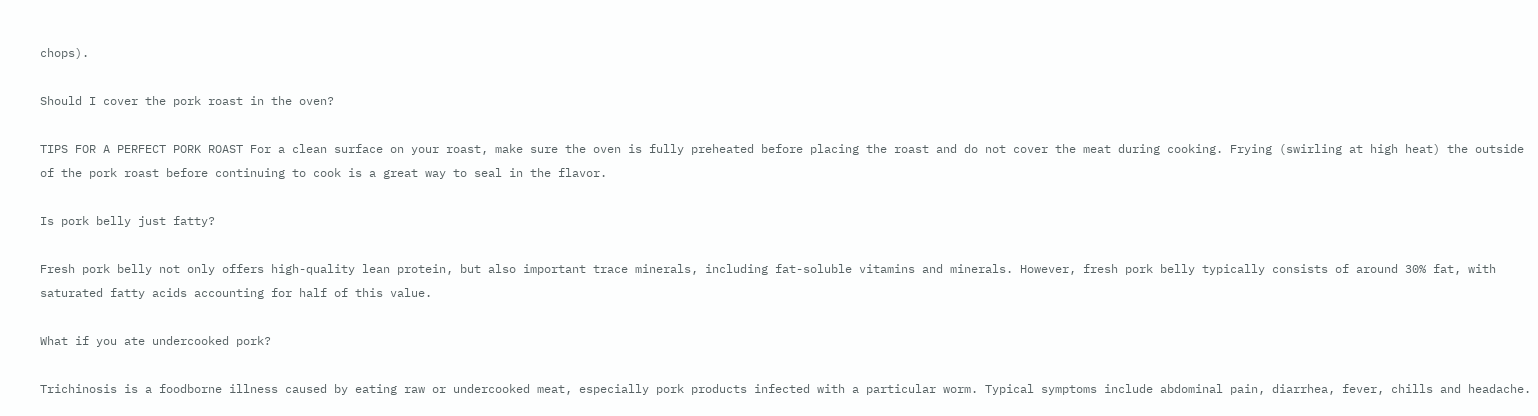chops).

Should I cover the pork roast in the oven?

TIPS FOR A PERFECT PORK ROAST For a clean surface on your roast, make sure the oven is fully preheated before placing the roast and do not cover the meat during cooking. Frying (swirling at high heat) the outside of the pork roast before continuing to cook is a great way to seal in the flavor.

Is pork belly just fatty?

Fresh pork belly not only offers high-quality lean protein, but also important trace minerals, including fat-soluble vitamins and minerals. However, fresh pork belly typically consists of around 30% fat, with saturated fatty acids accounting for half of this value.

What if you ate undercooked pork?

Trichinosis is a foodborne illness caused by eating raw or undercooked meat, especially pork products infected with a particular worm. Typical symptoms include abdominal pain, diarrhea, fever, chills and headache.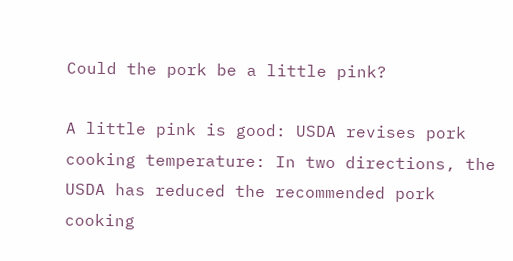Could the pork be a little pink?

A little pink is good: USDA revises pork cooking temperature: In two directions, the USDA has reduced the recommended pork cooking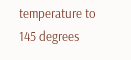temperature to 145 degrees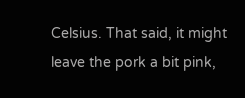Celsius. That said, it might leave the pork a bit pink,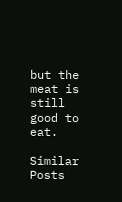but the meat is still good to eat.

Similar Posts